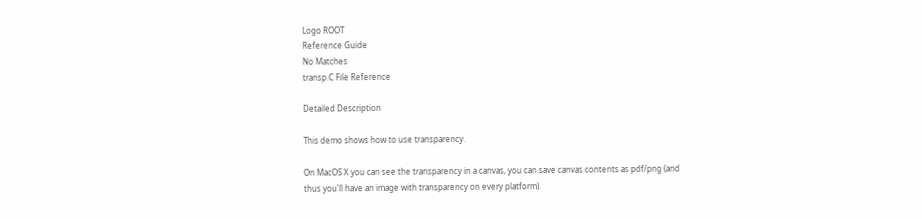Logo ROOT
Reference Guide
No Matches
transp.C File Reference

Detailed Description

This demo shows how to use transparency.

On MacOS X you can see the transparency in a canvas, you can save canvas contents as pdf/png (and thus you'll have an image with transparency on every platform).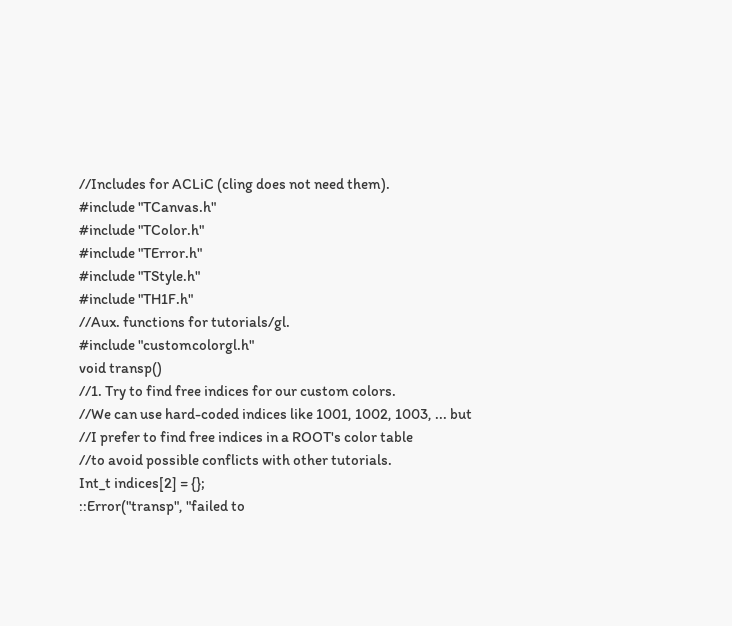//Includes for ACLiC (cling does not need them).
#include "TCanvas.h"
#include "TColor.h"
#include "TError.h"
#include "TStyle.h"
#include "TH1F.h"
//Aux. functions for tutorials/gl.
#include "customcolorgl.h"
void transp()
//1. Try to find free indices for our custom colors.
//We can use hard-coded indices like 1001, 1002, 1003, ... but
//I prefer to find free indices in a ROOT's color table
//to avoid possible conflicts with other tutorials.
Int_t indices[2] = {};
::Error("transp", "failed to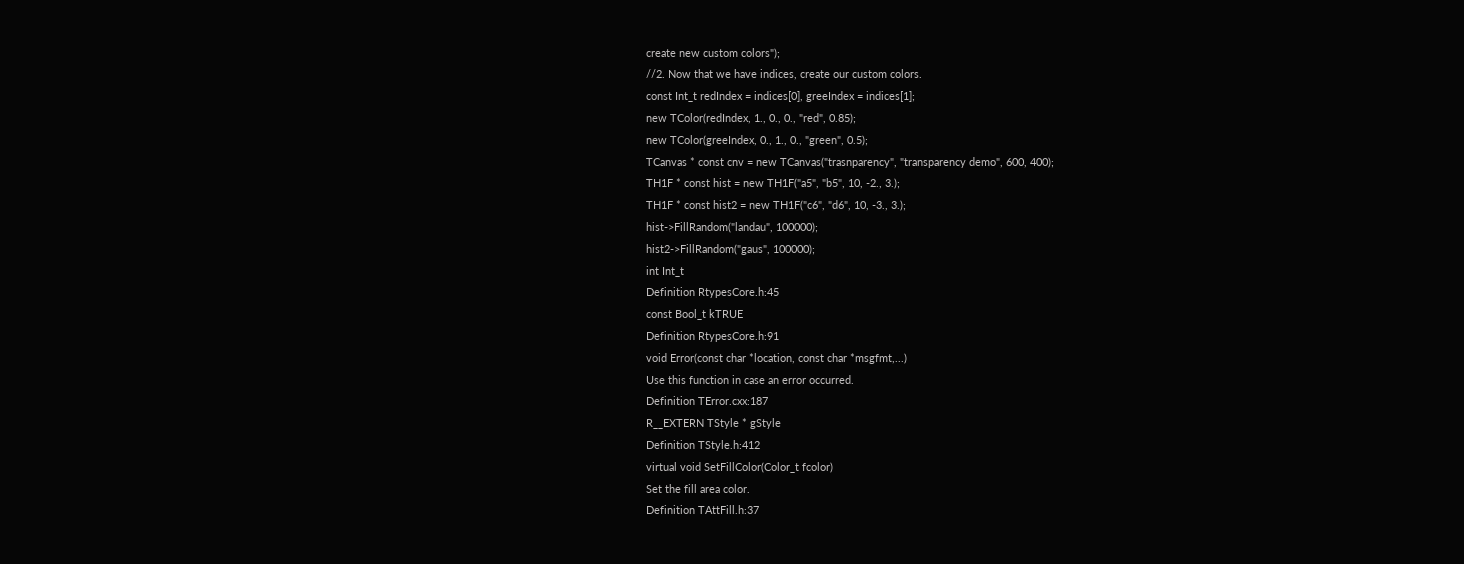create new custom colors");
//2. Now that we have indices, create our custom colors.
const Int_t redIndex = indices[0], greeIndex = indices[1];
new TColor(redIndex, 1., 0., 0., "red", 0.85);
new TColor(greeIndex, 0., 1., 0., "green", 0.5);
TCanvas * const cnv = new TCanvas("trasnparency", "transparency demo", 600, 400);
TH1F * const hist = new TH1F("a5", "b5", 10, -2., 3.);
TH1F * const hist2 = new TH1F("c6", "d6", 10, -3., 3.);
hist->FillRandom("landau", 100000);
hist2->FillRandom("gaus", 100000);
int Int_t
Definition RtypesCore.h:45
const Bool_t kTRUE
Definition RtypesCore.h:91
void Error(const char *location, const char *msgfmt,...)
Use this function in case an error occurred.
Definition TError.cxx:187
R__EXTERN TStyle * gStyle
Definition TStyle.h:412
virtual void SetFillColor(Color_t fcolor)
Set the fill area color.
Definition TAttFill.h:37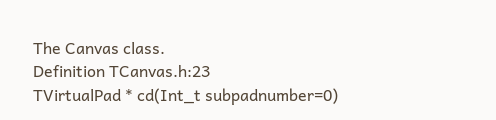The Canvas class.
Definition TCanvas.h:23
TVirtualPad * cd(Int_t subpadnumber=0)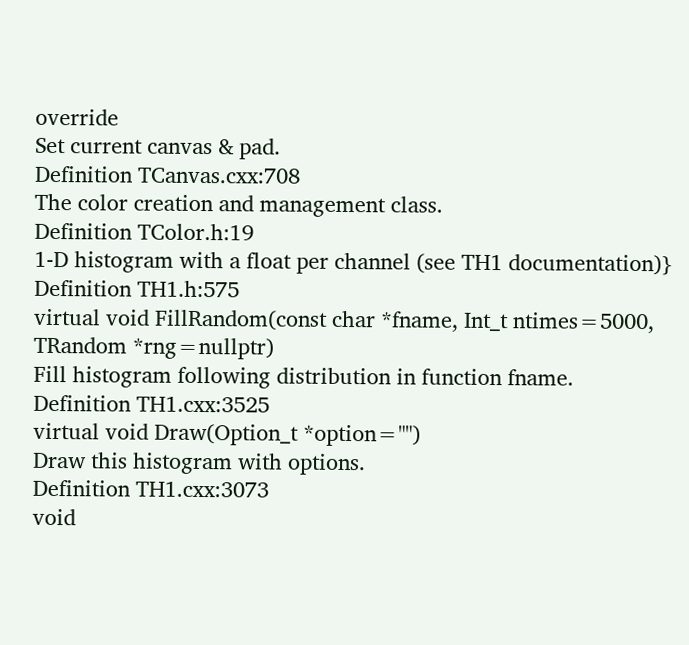override
Set current canvas & pad.
Definition TCanvas.cxx:708
The color creation and management class.
Definition TColor.h:19
1-D histogram with a float per channel (see TH1 documentation)}
Definition TH1.h:575
virtual void FillRandom(const char *fname, Int_t ntimes=5000, TRandom *rng=nullptr)
Fill histogram following distribution in function fname.
Definition TH1.cxx:3525
virtual void Draw(Option_t *option="")
Draw this histogram with options.
Definition TH1.cxx:3073
void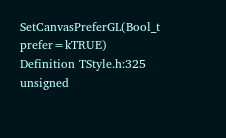SetCanvasPreferGL(Bool_t prefer=kTRUE)
Definition TStyle.h:325
unsigned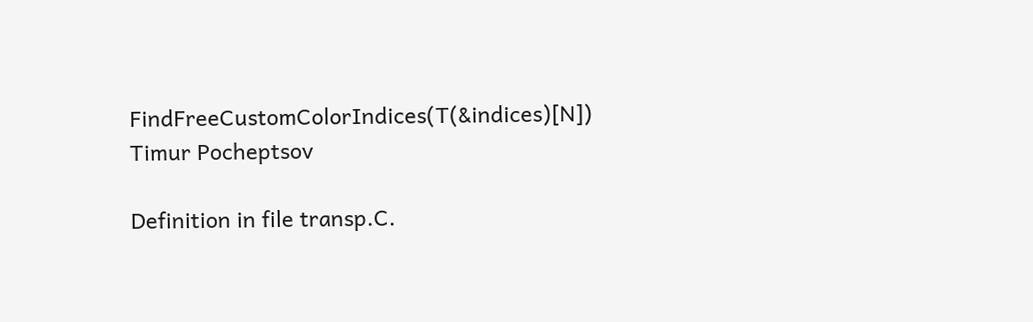FindFreeCustomColorIndices(T(&indices)[N])
Timur Pocheptsov

Definition in file transp.C.